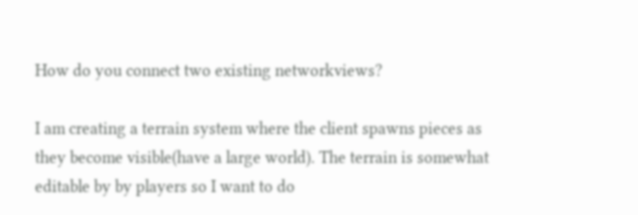How do you connect two existing networkviews?

I am creating a terrain system where the client spawns pieces as they become visible(have a large world). The terrain is somewhat editable by by players so I want to do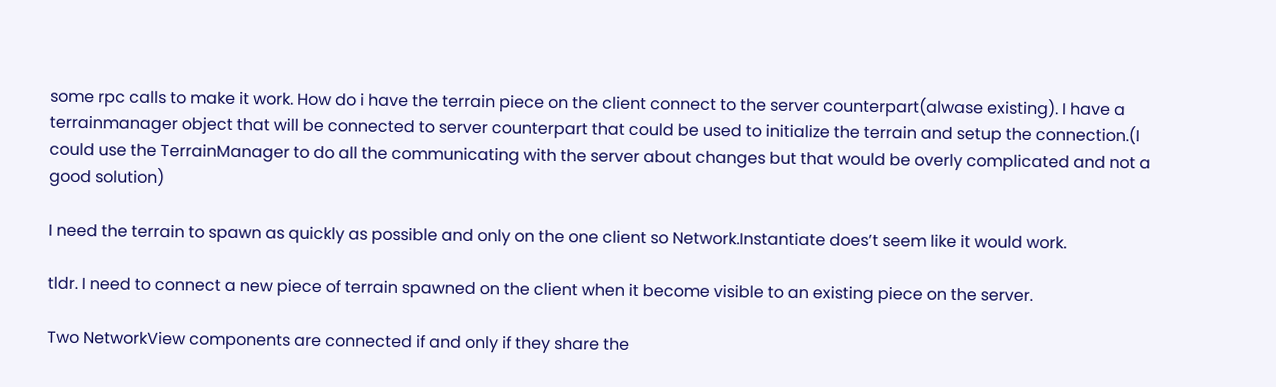some rpc calls to make it work. How do i have the terrain piece on the client connect to the server counterpart(alwase existing). I have a terrainmanager object that will be connected to server counterpart that could be used to initialize the terrain and setup the connection.(I could use the TerrainManager to do all the communicating with the server about changes but that would be overly complicated and not a good solution)

I need the terrain to spawn as quickly as possible and only on the one client so Network.Instantiate does’t seem like it would work.

tldr. I need to connect a new piece of terrain spawned on the client when it become visible to an existing piece on the server.

Two NetworkView components are connected if and only if they share the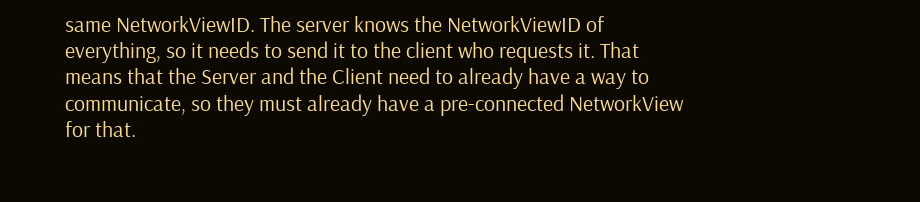same NetworkViewID. The server knows the NetworkViewID of everything, so it needs to send it to the client who requests it. That means that the Server and the Client need to already have a way to communicate, so they must already have a pre-connected NetworkView for that.